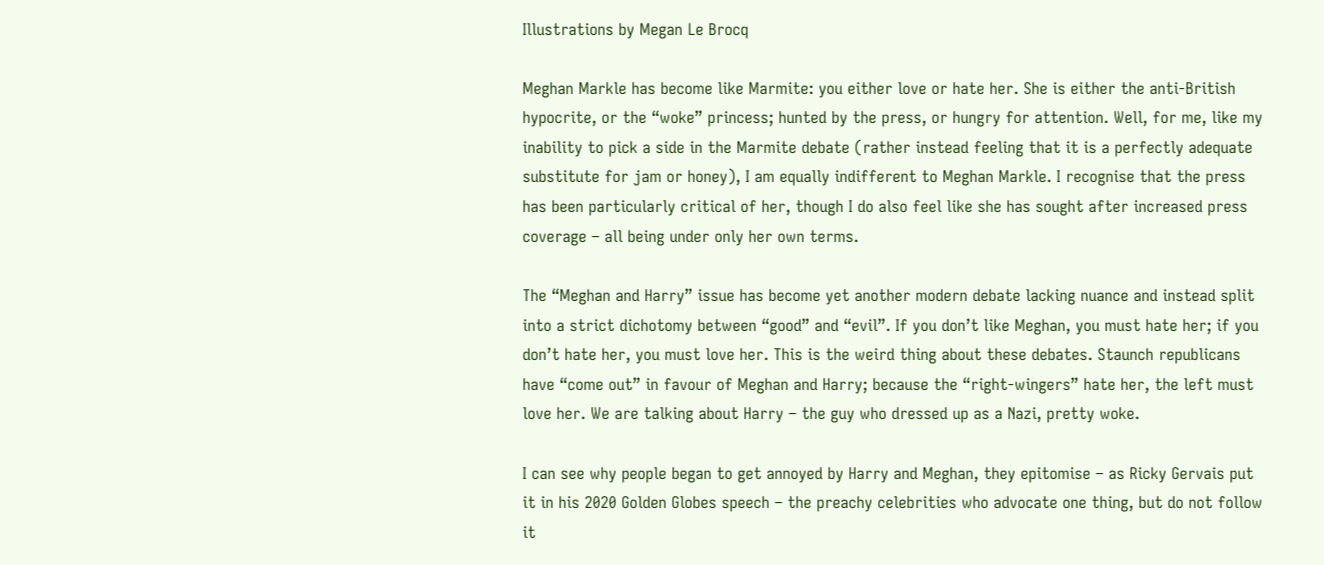Illustrations by Megan Le Brocq

Meghan Markle has become like Marmite: you either love or hate her. She is either the anti-British hypocrite, or the “woke” princess; hunted by the press, or hungry for attention. Well, for me, like my inability to pick a side in the Marmite debate (rather instead feeling that it is a perfectly adequate substitute for jam or honey), I am equally indifferent to Meghan Markle. I recognise that the press has been particularly critical of her, though I do also feel like she has sought after increased press coverage – all being under only her own terms.

The “Meghan and Harry” issue has become yet another modern debate lacking nuance and instead split into a strict dichotomy between “good” and “evil”. If you don’t like Meghan, you must hate her; if you don’t hate her, you must love her. This is the weird thing about these debates. Staunch republicans have “come out” in favour of Meghan and Harry; because the “right-wingers” hate her, the left must love her. We are talking about Harry – the guy who dressed up as a Nazi, pretty woke.

I can see why people began to get annoyed by Harry and Meghan, they epitomise – as Ricky Gervais put it in his 2020 Golden Globes speech – the preachy celebrities who advocate one thing, but do not follow it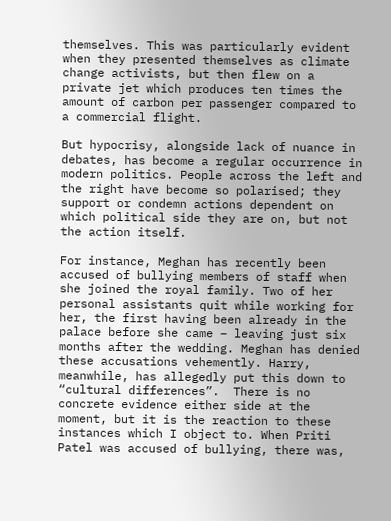themselves. This was particularly evident when they presented themselves as climate change activists, but then flew on a private jet which produces ten times the amount of carbon per passenger compared to a commercial flight.

But hypocrisy, alongside lack of nuance in debates, has become a regular occurrence in modern politics. People across the left and the right have become so polarised; they support or condemn actions dependent on which political side they are on, but not the action itself.

For instance, Meghan has recently been accused of bullying members of staff when she joined the royal family. Two of her personal assistants quit while working for her, the first having been already in the palace before she came – leaving just six months after the wedding. Meghan has denied these accusations vehemently. Harry, meanwhile, has allegedly put this down to “cultural differences”.  There is no concrete evidence either side at the moment, but it is the reaction to these instances which I object to. When Priti Patel was accused of bullying, there was,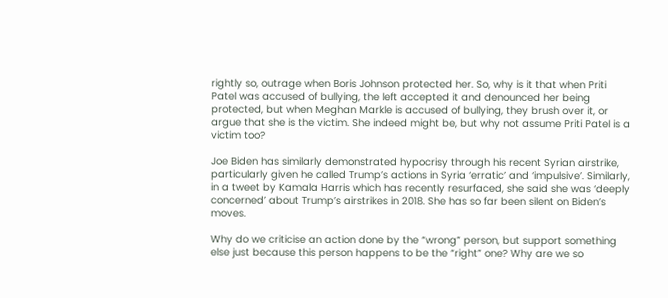rightly so, outrage when Boris Johnson protected her. So, why is it that when Priti Patel was accused of bullying, the left accepted it and denounced her being protected, but when Meghan Markle is accused of bullying, they brush over it, or argue that she is the victim. She indeed might be, but why not assume Priti Patel is a victim too?

Joe Biden has similarly demonstrated hypocrisy through his recent Syrian airstrike, particularly given he called Trump’s actions in Syria ‘erratic’ and ‘impulsive’. Similarly, in a tweet by Kamala Harris which has recently resurfaced, she said she was ‘deeply concerned’ about Trump’s airstrikes in 2018. She has so far been silent on Biden’s moves.

Why do we criticise an action done by the “wrong” person, but support something else just because this person happens to be the “right” one? Why are we so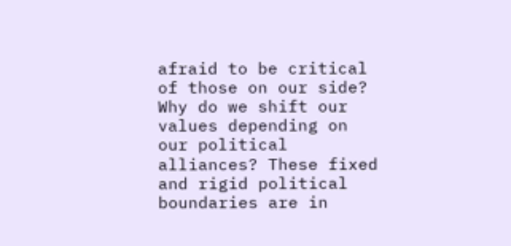afraid to be critical of those on our side? Why do we shift our values depending on our political alliances? These fixed and rigid political boundaries are in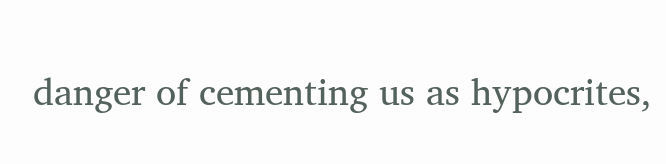danger of cementing us as hypocrites,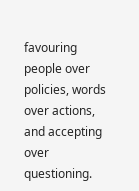favouring people over policies, words over actions, and accepting over questioning.